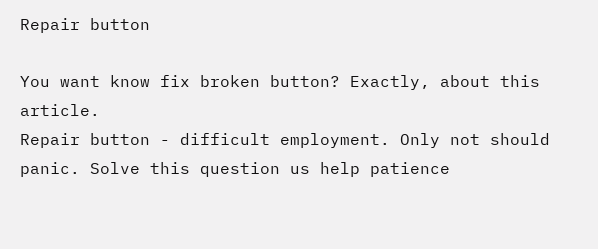Repair button

You want know fix broken button? Exactly, about this article.
Repair button - difficult employment. Only not should panic. Solve this question us help patience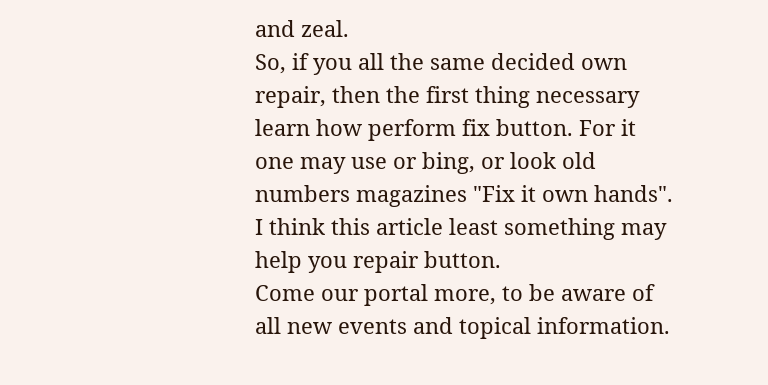and zeal.
So, if you all the same decided own repair, then the first thing necessary learn how perform fix button. For it one may use or bing, or look old numbers magazines "Fix it own hands".
I think this article least something may help you repair button.
Come our portal more, to be aware of all new events and topical information.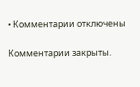• Комментарии отключены

Комментарии закрыты.